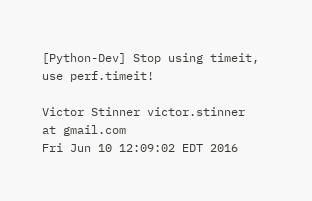[Python-Dev] Stop using timeit, use perf.timeit!

Victor Stinner victor.stinner at gmail.com
Fri Jun 10 12:09:02 EDT 2016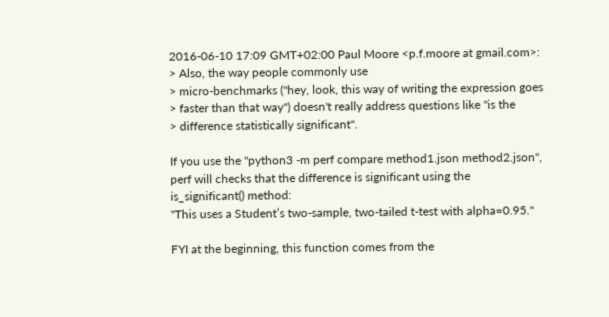2016-06-10 17:09 GMT+02:00 Paul Moore <p.f.moore at gmail.com>:
> Also, the way people commonly use
> micro-benchmarks ("hey, look, this way of writing the expression goes
> faster than that way") doesn't really address questions like "is the
> difference statistically significant".

If you use the "python3 -m perf compare method1.json method2.json",
perf will checks that the difference is significant using the
is_significant() method:
"This uses a Student’s two-sample, two-tailed t-test with alpha=0.95."

FYI at the beginning, this function comes from the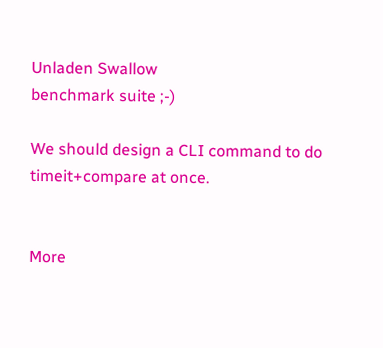Unladen Swallow
benchmark suite ;-)

We should design a CLI command to do timeit+compare at once.


More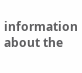information about the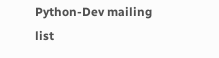Python-Dev mailing list